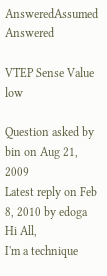AnsweredAssumed Answered

VTEP Sense Value low

Question asked by bin on Aug 21, 2009
Latest reply on Feb 8, 2010 by edoga
Hi All,
I'm a technique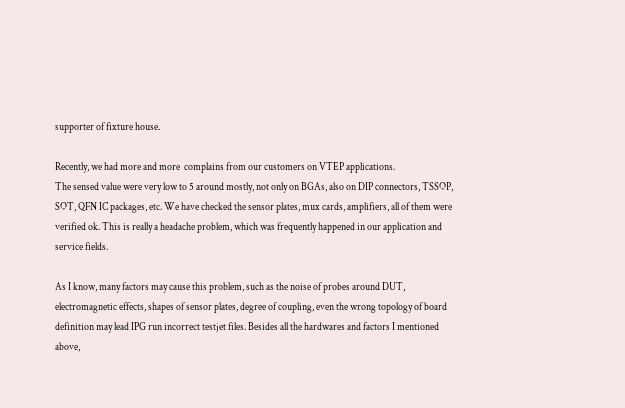supporter of fixture house.

Recently, we had more and more  complains from our customers on VTEP applications.
The sensed value were very low to 5 around mostly, not only on BGAs, also on DIP connectors, TSSOP, SOT, QFN IC packages, etc. We have checked the sensor plates, mux cards, amplifiers, all of them were verified ok. This is really a headache problem, which was frequently happened in our application and service fields.

As I know, many factors may cause this problem, such as the noise of probes around DUT, electromagnetic effects, shapes of sensor plates, degree of coupling, even the wrong topology of board definition may lead IPG run incorrect testjet files. Besides all the hardwares and factors I mentioned above,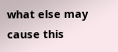what else may cause this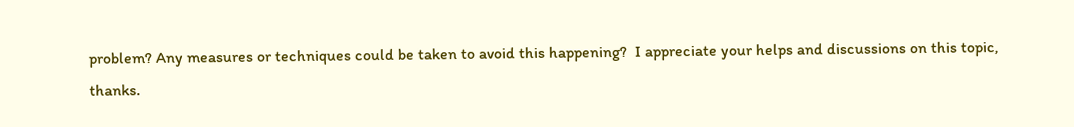problem? Any measures or techniques could be taken to avoid this happening?  I appreciate your helps and discussions on this topic, thanks.